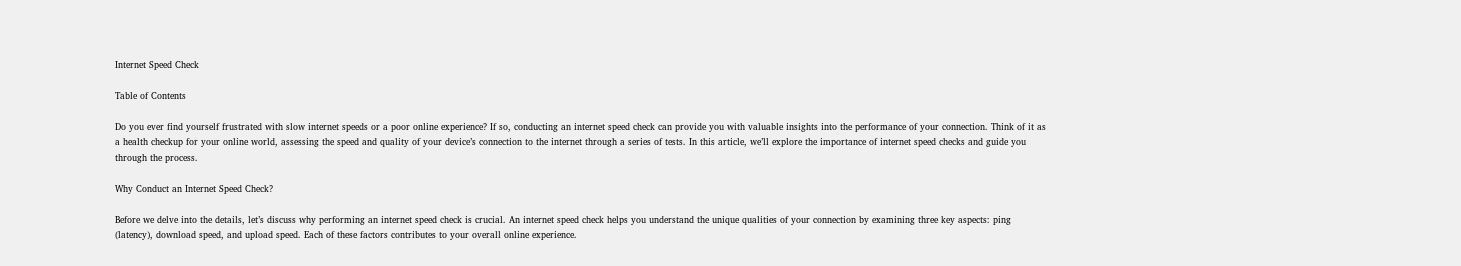Internet Speed Check

Table of Contents

Do you ever find yourself frustrated with slow internet speeds or a poor online experience? If so, conducting an internet speed check can provide you with valuable insights into the performance of your connection. Think of it as a health checkup for your online world, assessing the speed and quality of your device’s connection to the internet through a series of tests. In this article, we’ll explore the importance of internet speed checks and guide you through the process.

Why Conduct an Internet Speed Check?

Before we delve into the details, let’s discuss why performing an internet speed check is crucial. An internet speed check helps you understand the unique qualities of your connection by examining three key aspects: ping (latency), download speed, and upload speed. Each of these factors contributes to your overall online experience.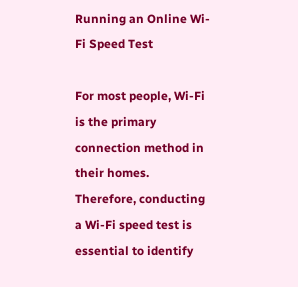Running an Online Wi-Fi Speed Test

For most people, Wi-Fi is the primary connection method in their homes. Therefore, conducting a Wi-Fi speed test is essential to identify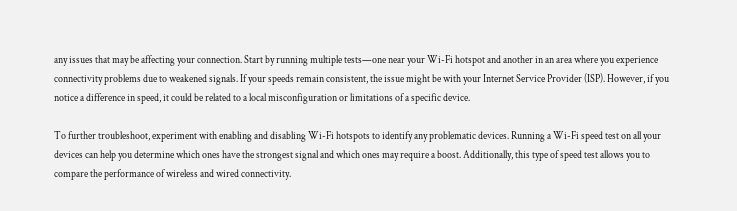any issues that may be affecting your connection. Start by running multiple tests—one near your Wi-Fi hotspot and another in an area where you experience connectivity problems due to weakened signals. If your speeds remain consistent, the issue might be with your Internet Service Provider (ISP). However, if you notice a difference in speed, it could be related to a local misconfiguration or limitations of a specific device.

To further troubleshoot, experiment with enabling and disabling Wi-Fi hotspots to identify any problematic devices. Running a Wi-Fi speed test on all your devices can help you determine which ones have the strongest signal and which ones may require a boost. Additionally, this type of speed test allows you to compare the performance of wireless and wired connectivity.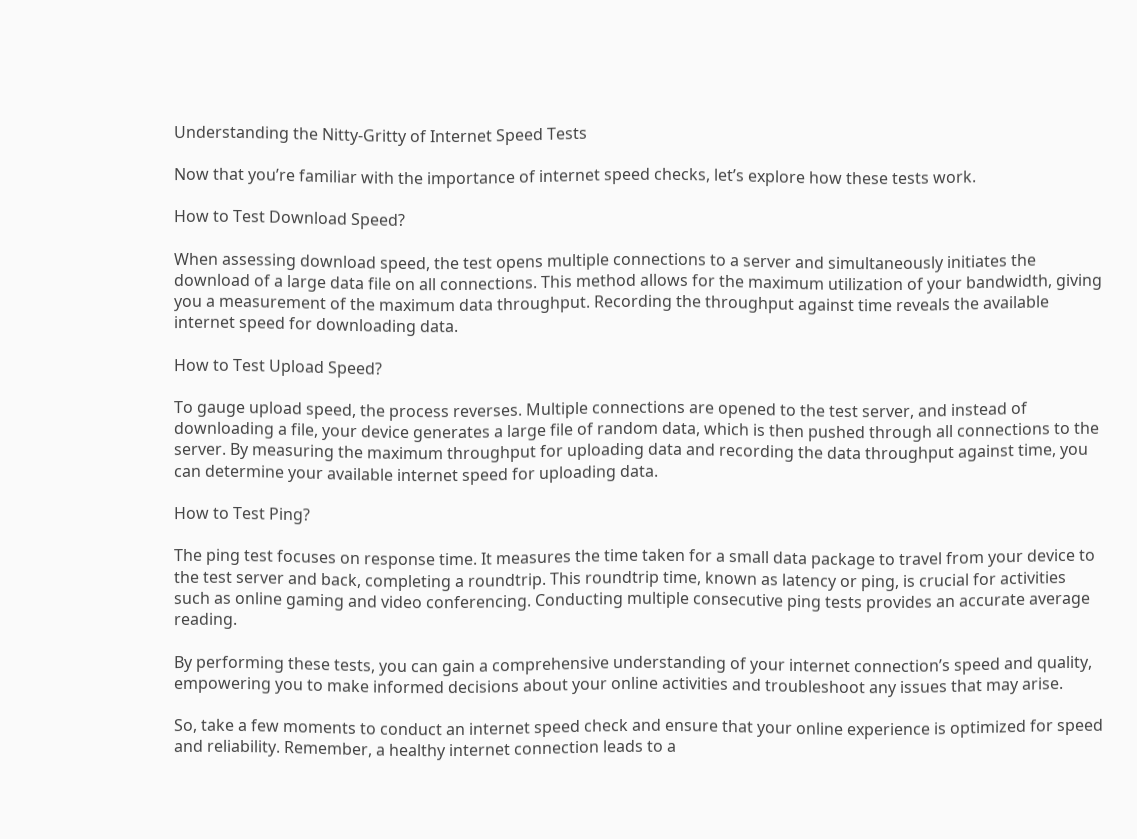Understanding the Nitty-Gritty of Internet Speed Tests

Now that you’re familiar with the importance of internet speed checks, let’s explore how these tests work.

How to Test Download Speed?

When assessing download speed, the test opens multiple connections to a server and simultaneously initiates the download of a large data file on all connections. This method allows for the maximum utilization of your bandwidth, giving you a measurement of the maximum data throughput. Recording the throughput against time reveals the available internet speed for downloading data.

How to Test Upload Speed?

To gauge upload speed, the process reverses. Multiple connections are opened to the test server, and instead of downloading a file, your device generates a large file of random data, which is then pushed through all connections to the server. By measuring the maximum throughput for uploading data and recording the data throughput against time, you can determine your available internet speed for uploading data.

How to Test Ping?

The ping test focuses on response time. It measures the time taken for a small data package to travel from your device to the test server and back, completing a roundtrip. This roundtrip time, known as latency or ping, is crucial for activities such as online gaming and video conferencing. Conducting multiple consecutive ping tests provides an accurate average reading.

By performing these tests, you can gain a comprehensive understanding of your internet connection’s speed and quality, empowering you to make informed decisions about your online activities and troubleshoot any issues that may arise.

So, take a few moments to conduct an internet speed check and ensure that your online experience is optimized for speed and reliability. Remember, a healthy internet connection leads to a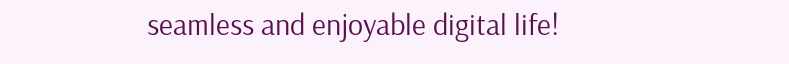seamless and enjoyable digital life!